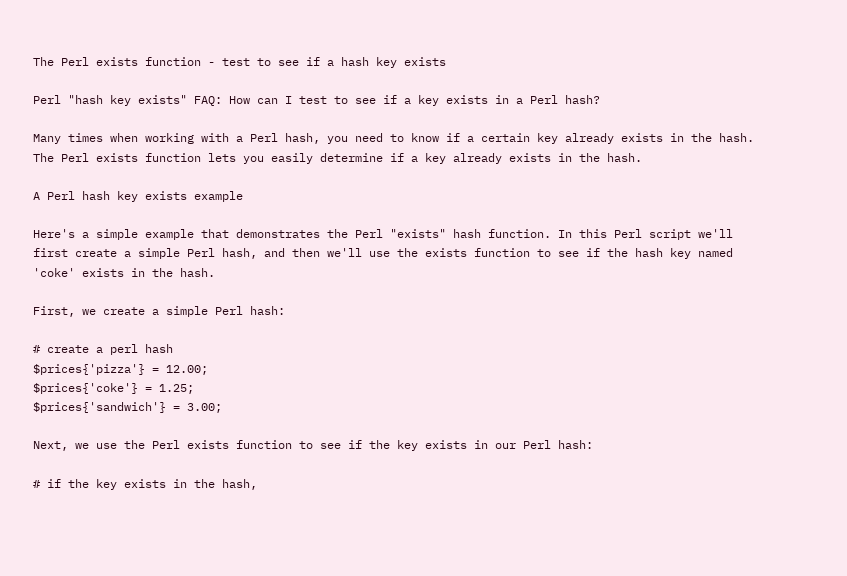The Perl exists function - test to see if a hash key exists

Perl "hash key exists" FAQ: How can I test to see if a key exists in a Perl hash?

Many times when working with a Perl hash, you need to know if a certain key already exists in the hash. The Perl exists function lets you easily determine if a key already exists in the hash.

A Perl hash key exists example

Here's a simple example that demonstrates the Perl "exists" hash function. In this Perl script we'll first create a simple Perl hash, and then we'll use the exists function to see if the hash key named 'coke' exists in the hash.

First, we create a simple Perl hash:

# create a perl hash
$prices{'pizza'} = 12.00;
$prices{'coke'} = 1.25;
$prices{'sandwich'} = 3.00;

Next, we use the Perl exists function to see if the key exists in our Perl hash:

# if the key exists in the hash,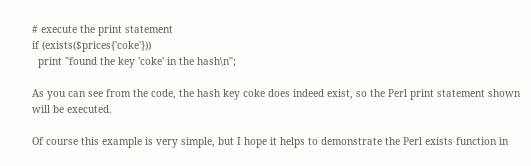# execute the print statement
if (exists($prices{'coke'}))
  print "found the key 'coke' in the hash\n";

As you can see from the code, the hash key coke does indeed exist, so the Perl print statement shown will be executed.

Of course this example is very simple, but I hope it helps to demonstrate the Perl exists function in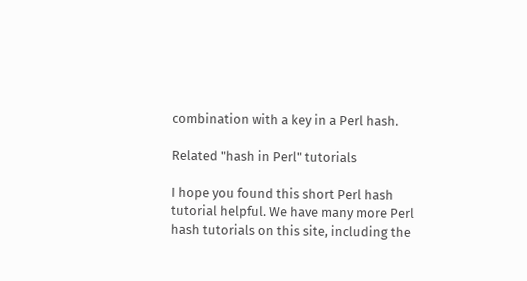combination with a key in a Perl hash.

Related "hash in Perl" tutorials

I hope you found this short Perl hash tutorial helpful. We have many more Perl hash tutorials on this site, including the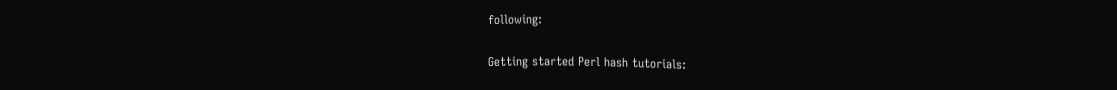following:

Getting started Perl hash tutorials: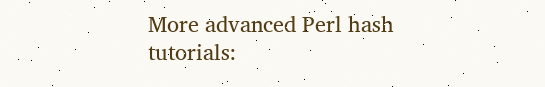More advanced Perl hash tutorials: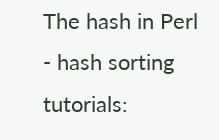The hash in Perl - hash sorting tutorials: